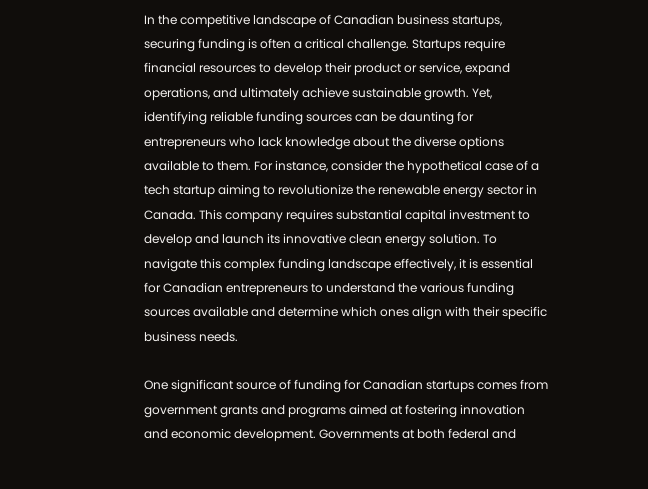In the competitive landscape of Canadian business startups, securing funding is often a critical challenge. Startups require financial resources to develop their product or service, expand operations, and ultimately achieve sustainable growth. Yet, identifying reliable funding sources can be daunting for entrepreneurs who lack knowledge about the diverse options available to them. For instance, consider the hypothetical case of a tech startup aiming to revolutionize the renewable energy sector in Canada. This company requires substantial capital investment to develop and launch its innovative clean energy solution. To navigate this complex funding landscape effectively, it is essential for Canadian entrepreneurs to understand the various funding sources available and determine which ones align with their specific business needs.

One significant source of funding for Canadian startups comes from government grants and programs aimed at fostering innovation and economic development. Governments at both federal and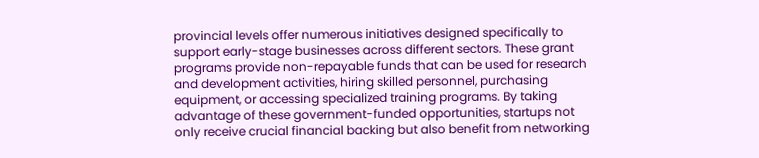provincial levels offer numerous initiatives designed specifically to support early-stage businesses across different sectors. These grant programs provide non-repayable funds that can be used for research and development activities, hiring skilled personnel, purchasing equipment, or accessing specialized training programs. By taking advantage of these government-funded opportunities, startups not only receive crucial financial backing but also benefit from networking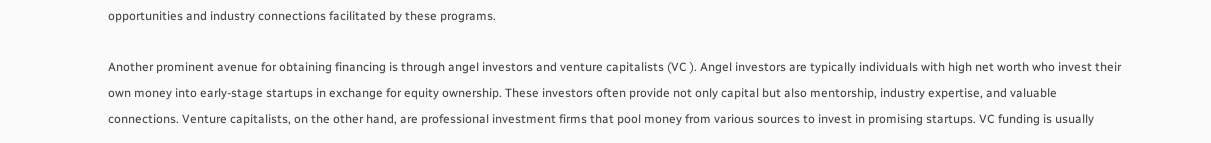opportunities and industry connections facilitated by these programs.

Another prominent avenue for obtaining financing is through angel investors and venture capitalists (VC ). Angel investors are typically individuals with high net worth who invest their own money into early-stage startups in exchange for equity ownership. These investors often provide not only capital but also mentorship, industry expertise, and valuable connections. Venture capitalists, on the other hand, are professional investment firms that pool money from various sources to invest in promising startups. VC funding is usually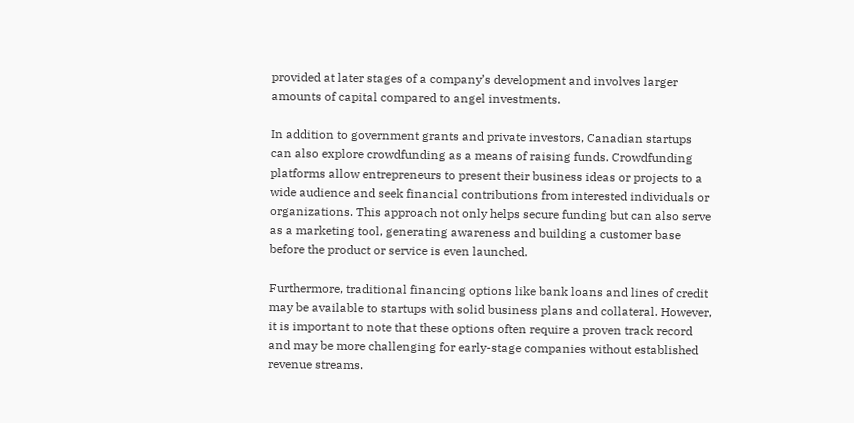provided at later stages of a company’s development and involves larger amounts of capital compared to angel investments.

In addition to government grants and private investors, Canadian startups can also explore crowdfunding as a means of raising funds. Crowdfunding platforms allow entrepreneurs to present their business ideas or projects to a wide audience and seek financial contributions from interested individuals or organizations. This approach not only helps secure funding but can also serve as a marketing tool, generating awareness and building a customer base before the product or service is even launched.

Furthermore, traditional financing options like bank loans and lines of credit may be available to startups with solid business plans and collateral. However, it is important to note that these options often require a proven track record and may be more challenging for early-stage companies without established revenue streams.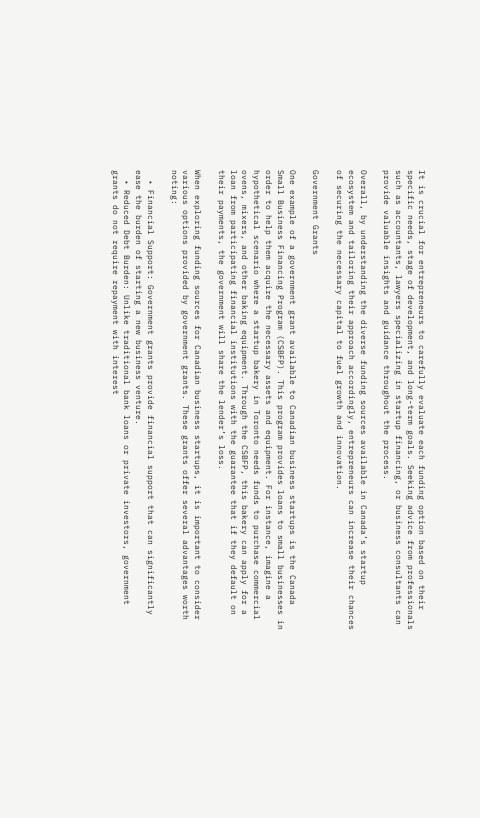It is crucial for entrepreneurs to carefully evaluate each funding option based on their specific needs, stage of development, and long-term goals. Seeking advice from professionals such as accountants, lawyers specializing in startup financing, or business consultants can provide valuable insights and guidance throughout the process.

Overall, by understanding the diverse funding sources available in Canada’s startup ecosystem and tailoring their approach accordingly, entrepreneurs can increase their chances of securing the necessary capital to fuel growth and innovation.

Government Grants

One example of a government grant available to Canadian business startups is the Canada Small Business Financing Program (CSBFP). This program provides loans to small businesses in order to help them acquire the necessary assets and equipment. For instance, imagine a hypothetical scenario where a startup bakery in Toronto needs funds to purchase commercial ovens, mixers, and other baking equipment. Through the CSBFP, this bakery can apply for a loan from participating financial institutions with the guarantee that if they default on their payments, the government will share the lender’s loss.

When exploring funding sources for Canadian business startups, it is important to consider various options provided by government grants. These grants offer several advantages worth noting:

  • Financial Support: Government grants provide financial support that can significantly ease the burden of starting a new business venture.
  • Reduced Debt Burden: Unlike traditional bank loans or private investors, government grants do not require repayment with interest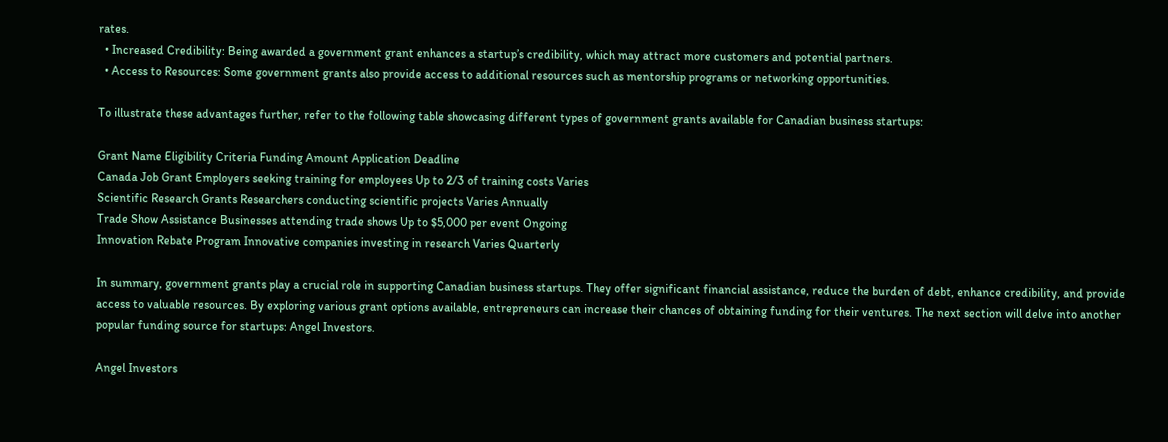rates.
  • Increased Credibility: Being awarded a government grant enhances a startup’s credibility, which may attract more customers and potential partners.
  • Access to Resources: Some government grants also provide access to additional resources such as mentorship programs or networking opportunities.

To illustrate these advantages further, refer to the following table showcasing different types of government grants available for Canadian business startups:

Grant Name Eligibility Criteria Funding Amount Application Deadline
Canada Job Grant Employers seeking training for employees Up to 2/3 of training costs Varies
Scientific Research Grants Researchers conducting scientific projects Varies Annually
Trade Show Assistance Businesses attending trade shows Up to $5,000 per event Ongoing
Innovation Rebate Program Innovative companies investing in research Varies Quarterly

In summary, government grants play a crucial role in supporting Canadian business startups. They offer significant financial assistance, reduce the burden of debt, enhance credibility, and provide access to valuable resources. By exploring various grant options available, entrepreneurs can increase their chances of obtaining funding for their ventures. The next section will delve into another popular funding source for startups: Angel Investors.

Angel Investors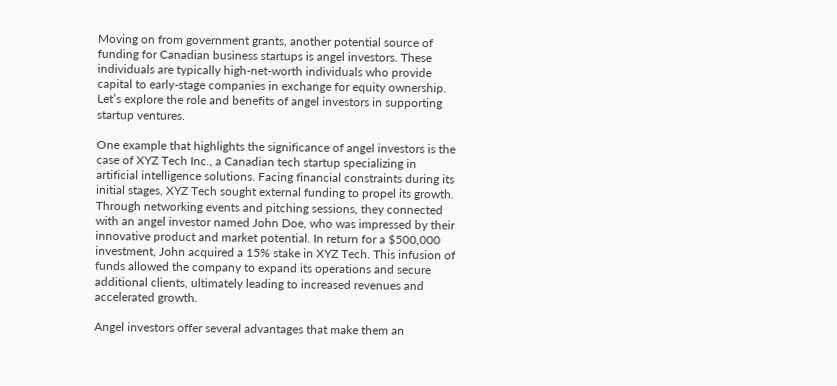Moving on from government grants, another potential source of funding for Canadian business startups is angel investors. These individuals are typically high-net-worth individuals who provide capital to early-stage companies in exchange for equity ownership. Let’s explore the role and benefits of angel investors in supporting startup ventures.

One example that highlights the significance of angel investors is the case of XYZ Tech Inc., a Canadian tech startup specializing in artificial intelligence solutions. Facing financial constraints during its initial stages, XYZ Tech sought external funding to propel its growth. Through networking events and pitching sessions, they connected with an angel investor named John Doe, who was impressed by their innovative product and market potential. In return for a $500,000 investment, John acquired a 15% stake in XYZ Tech. This infusion of funds allowed the company to expand its operations and secure additional clients, ultimately leading to increased revenues and accelerated growth.

Angel investors offer several advantages that make them an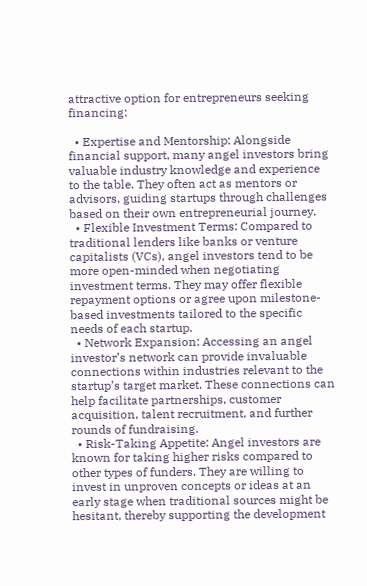attractive option for entrepreneurs seeking financing:

  • Expertise and Mentorship: Alongside financial support, many angel investors bring valuable industry knowledge and experience to the table. They often act as mentors or advisors, guiding startups through challenges based on their own entrepreneurial journey.
  • Flexible Investment Terms: Compared to traditional lenders like banks or venture capitalists (VCs), angel investors tend to be more open-minded when negotiating investment terms. They may offer flexible repayment options or agree upon milestone-based investments tailored to the specific needs of each startup.
  • Network Expansion: Accessing an angel investor’s network can provide invaluable connections within industries relevant to the startup’s target market. These connections can help facilitate partnerships, customer acquisition, talent recruitment, and further rounds of fundraising.
  • Risk-Taking Appetite: Angel investors are known for taking higher risks compared to other types of funders. They are willing to invest in unproven concepts or ideas at an early stage when traditional sources might be hesitant, thereby supporting the development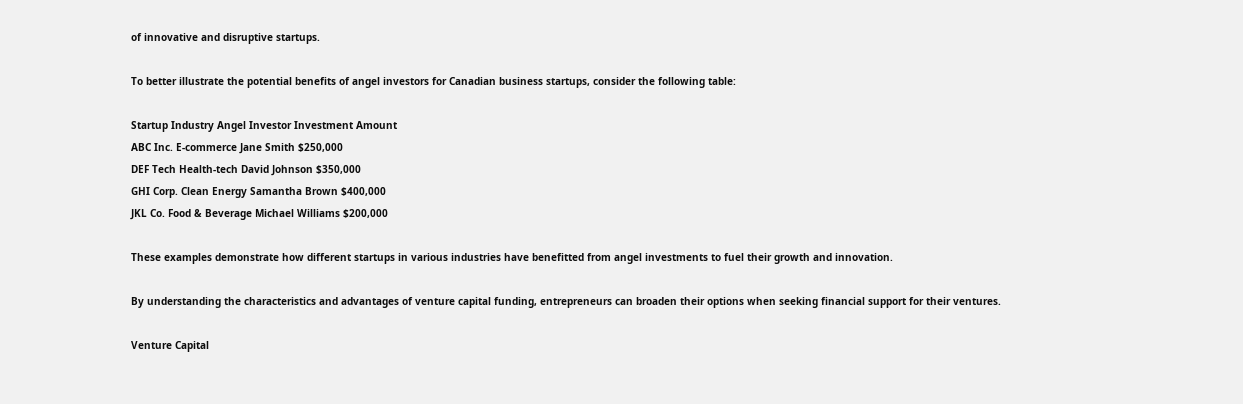of innovative and disruptive startups.

To better illustrate the potential benefits of angel investors for Canadian business startups, consider the following table:

Startup Industry Angel Investor Investment Amount
ABC Inc. E-commerce Jane Smith $250,000
DEF Tech Health-tech David Johnson $350,000
GHI Corp. Clean Energy Samantha Brown $400,000
JKL Co. Food & Beverage Michael Williams $200,000

These examples demonstrate how different startups in various industries have benefitted from angel investments to fuel their growth and innovation.

By understanding the characteristics and advantages of venture capital funding, entrepreneurs can broaden their options when seeking financial support for their ventures.

Venture Capital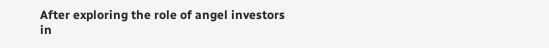After exploring the role of angel investors in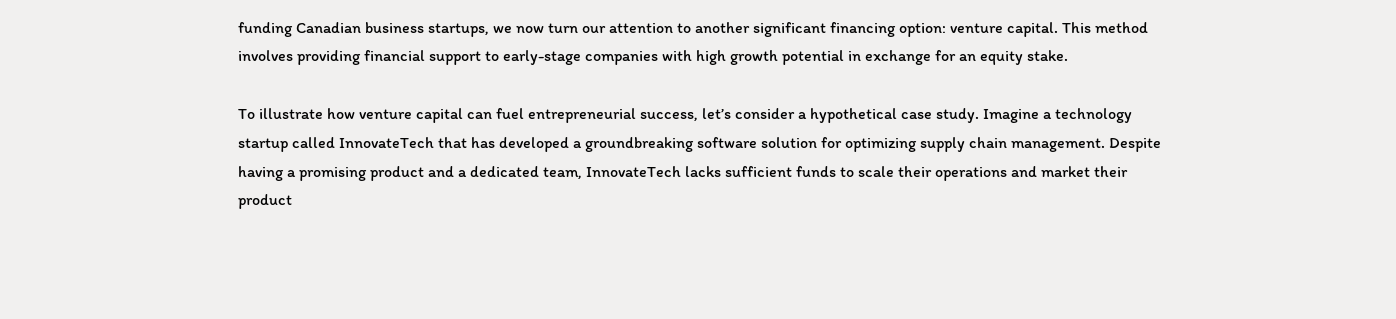funding Canadian business startups, we now turn our attention to another significant financing option: venture capital. This method involves providing financial support to early-stage companies with high growth potential in exchange for an equity stake.

To illustrate how venture capital can fuel entrepreneurial success, let’s consider a hypothetical case study. Imagine a technology startup called InnovateTech that has developed a groundbreaking software solution for optimizing supply chain management. Despite having a promising product and a dedicated team, InnovateTech lacks sufficient funds to scale their operations and market their product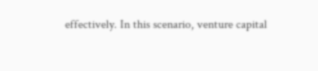effectively. In this scenario, venture capital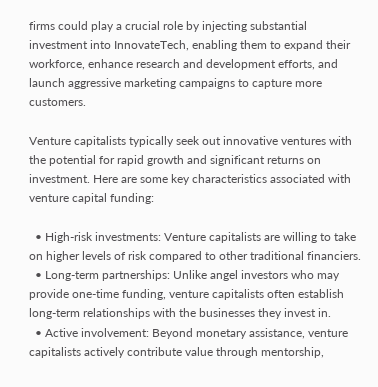firms could play a crucial role by injecting substantial investment into InnovateTech, enabling them to expand their workforce, enhance research and development efforts, and launch aggressive marketing campaigns to capture more customers.

Venture capitalists typically seek out innovative ventures with the potential for rapid growth and significant returns on investment. Here are some key characteristics associated with venture capital funding:

  • High-risk investments: Venture capitalists are willing to take on higher levels of risk compared to other traditional financiers.
  • Long-term partnerships: Unlike angel investors who may provide one-time funding, venture capitalists often establish long-term relationships with the businesses they invest in.
  • Active involvement: Beyond monetary assistance, venture capitalists actively contribute value through mentorship,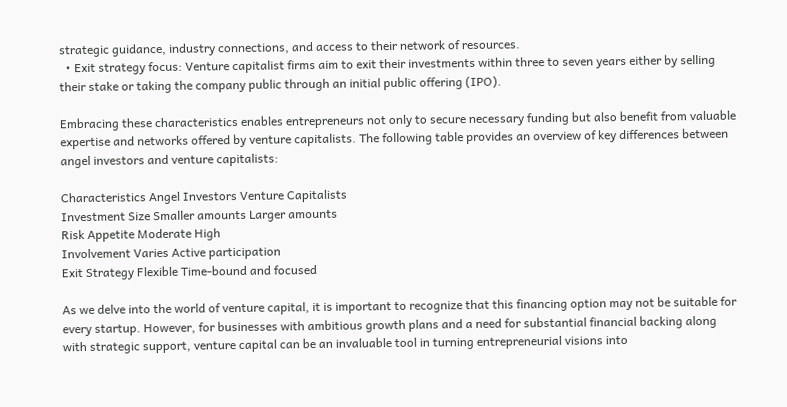strategic guidance, industry connections, and access to their network of resources.
  • Exit strategy focus: Venture capitalist firms aim to exit their investments within three to seven years either by selling their stake or taking the company public through an initial public offering (IPO).

Embracing these characteristics enables entrepreneurs not only to secure necessary funding but also benefit from valuable expertise and networks offered by venture capitalists. The following table provides an overview of key differences between angel investors and venture capitalists:

Characteristics Angel Investors Venture Capitalists
Investment Size Smaller amounts Larger amounts
Risk Appetite Moderate High
Involvement Varies Active participation
Exit Strategy Flexible Time-bound and focused

As we delve into the world of venture capital, it is important to recognize that this financing option may not be suitable for every startup. However, for businesses with ambitious growth plans and a need for substantial financial backing along with strategic support, venture capital can be an invaluable tool in turning entrepreneurial visions into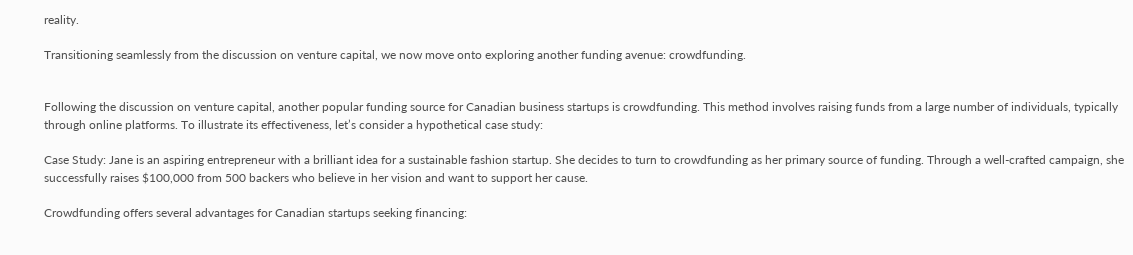reality.

Transitioning seamlessly from the discussion on venture capital, we now move onto exploring another funding avenue: crowdfunding.


Following the discussion on venture capital, another popular funding source for Canadian business startups is crowdfunding. This method involves raising funds from a large number of individuals, typically through online platforms. To illustrate its effectiveness, let’s consider a hypothetical case study:

Case Study: Jane is an aspiring entrepreneur with a brilliant idea for a sustainable fashion startup. She decides to turn to crowdfunding as her primary source of funding. Through a well-crafted campaign, she successfully raises $100,000 from 500 backers who believe in her vision and want to support her cause.

Crowdfunding offers several advantages for Canadian startups seeking financing: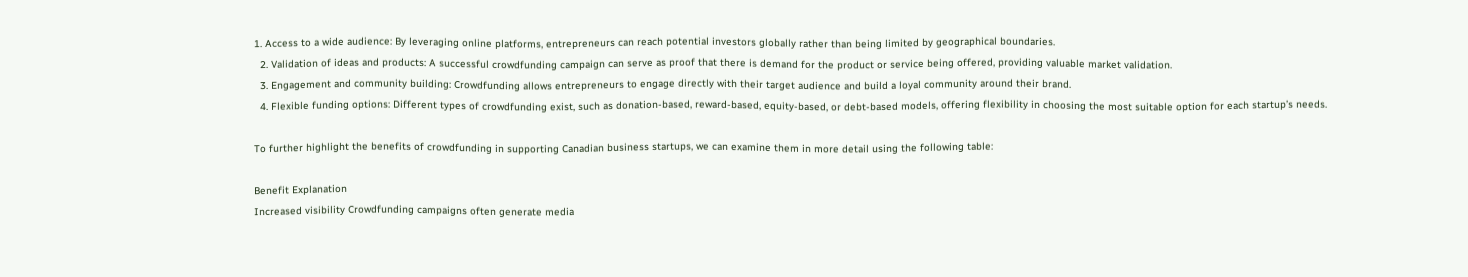1. Access to a wide audience: By leveraging online platforms, entrepreneurs can reach potential investors globally rather than being limited by geographical boundaries.
  2. Validation of ideas and products: A successful crowdfunding campaign can serve as proof that there is demand for the product or service being offered, providing valuable market validation.
  3. Engagement and community building: Crowdfunding allows entrepreneurs to engage directly with their target audience and build a loyal community around their brand.
  4. Flexible funding options: Different types of crowdfunding exist, such as donation-based, reward-based, equity-based, or debt-based models, offering flexibility in choosing the most suitable option for each startup’s needs.

To further highlight the benefits of crowdfunding in supporting Canadian business startups, we can examine them in more detail using the following table:

Benefit Explanation
Increased visibility Crowdfunding campaigns often generate media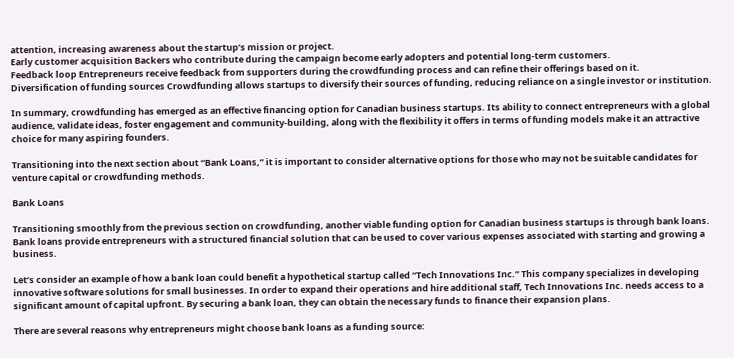attention, increasing awareness about the startup’s mission or project.
Early customer acquisition Backers who contribute during the campaign become early adopters and potential long-term customers.
Feedback loop Entrepreneurs receive feedback from supporters during the crowdfunding process and can refine their offerings based on it.
Diversification of funding sources Crowdfunding allows startups to diversify their sources of funding, reducing reliance on a single investor or institution.

In summary, crowdfunding has emerged as an effective financing option for Canadian business startups. Its ability to connect entrepreneurs with a global audience, validate ideas, foster engagement and community-building, along with the flexibility it offers in terms of funding models make it an attractive choice for many aspiring founders.

Transitioning into the next section about “Bank Loans,” it is important to consider alternative options for those who may not be suitable candidates for venture capital or crowdfunding methods.

Bank Loans

Transitioning smoothly from the previous section on crowdfunding, another viable funding option for Canadian business startups is through bank loans. Bank loans provide entrepreneurs with a structured financial solution that can be used to cover various expenses associated with starting and growing a business.

Let’s consider an example of how a bank loan could benefit a hypothetical startup called “Tech Innovations Inc.” This company specializes in developing innovative software solutions for small businesses. In order to expand their operations and hire additional staff, Tech Innovations Inc. needs access to a significant amount of capital upfront. By securing a bank loan, they can obtain the necessary funds to finance their expansion plans.

There are several reasons why entrepreneurs might choose bank loans as a funding source: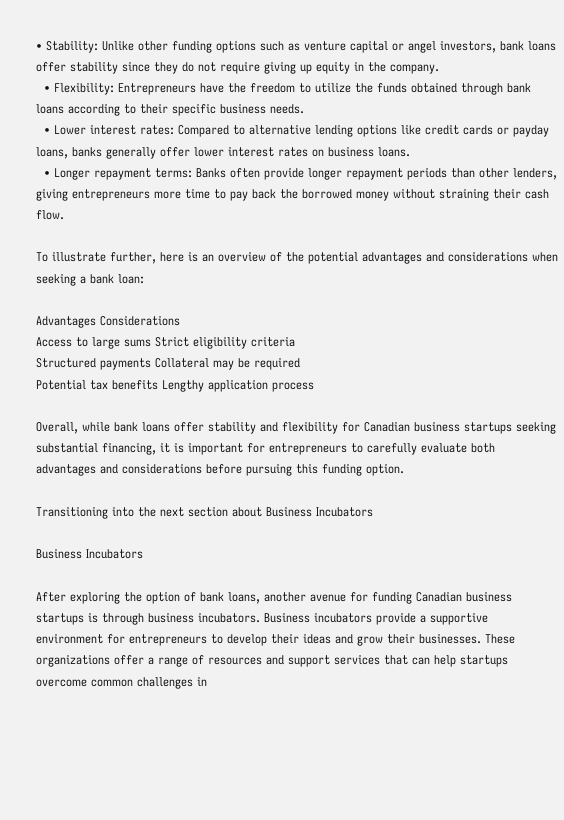• Stability: Unlike other funding options such as venture capital or angel investors, bank loans offer stability since they do not require giving up equity in the company.
  • Flexibility: Entrepreneurs have the freedom to utilize the funds obtained through bank loans according to their specific business needs.
  • Lower interest rates: Compared to alternative lending options like credit cards or payday loans, banks generally offer lower interest rates on business loans.
  • Longer repayment terms: Banks often provide longer repayment periods than other lenders, giving entrepreneurs more time to pay back the borrowed money without straining their cash flow.

To illustrate further, here is an overview of the potential advantages and considerations when seeking a bank loan:

Advantages Considerations
Access to large sums Strict eligibility criteria
Structured payments Collateral may be required
Potential tax benefits Lengthy application process

Overall, while bank loans offer stability and flexibility for Canadian business startups seeking substantial financing, it is important for entrepreneurs to carefully evaluate both advantages and considerations before pursuing this funding option.

Transitioning into the next section about Business Incubators

Business Incubators

After exploring the option of bank loans, another avenue for funding Canadian business startups is through business incubators. Business incubators provide a supportive environment for entrepreneurs to develop their ideas and grow their businesses. These organizations offer a range of resources and support services that can help startups overcome common challenges in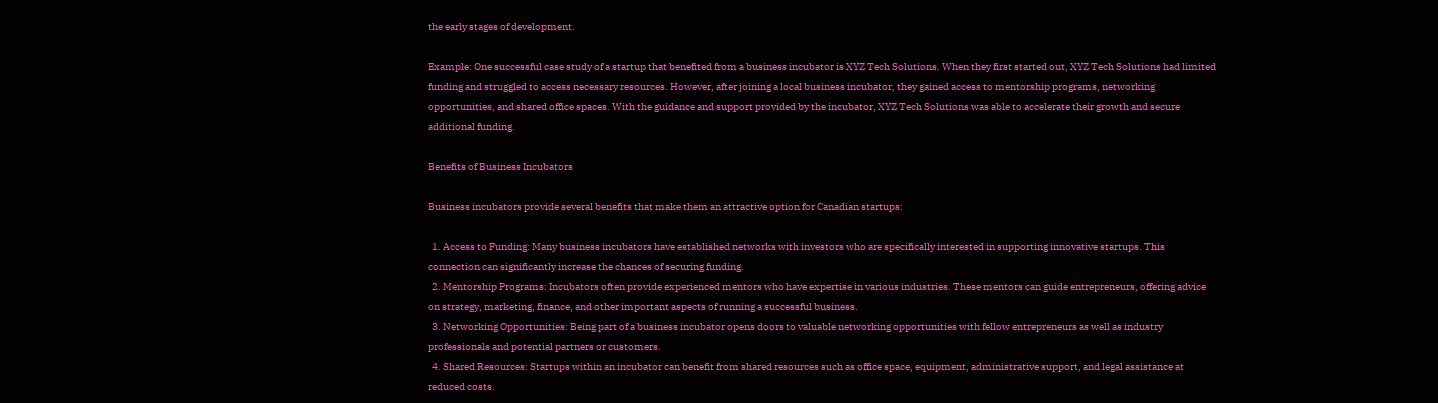the early stages of development.

Example: One successful case study of a startup that benefited from a business incubator is XYZ Tech Solutions. When they first started out, XYZ Tech Solutions had limited funding and struggled to access necessary resources. However, after joining a local business incubator, they gained access to mentorship programs, networking opportunities, and shared office spaces. With the guidance and support provided by the incubator, XYZ Tech Solutions was able to accelerate their growth and secure additional funding.

Benefits of Business Incubators

Business incubators provide several benefits that make them an attractive option for Canadian startups:

  1. Access to Funding: Many business incubators have established networks with investors who are specifically interested in supporting innovative startups. This connection can significantly increase the chances of securing funding.
  2. Mentorship Programs: Incubators often provide experienced mentors who have expertise in various industries. These mentors can guide entrepreneurs, offering advice on strategy, marketing, finance, and other important aspects of running a successful business.
  3. Networking Opportunities: Being part of a business incubator opens doors to valuable networking opportunities with fellow entrepreneurs as well as industry professionals and potential partners or customers.
  4. Shared Resources: Startups within an incubator can benefit from shared resources such as office space, equipment, administrative support, and legal assistance at reduced costs.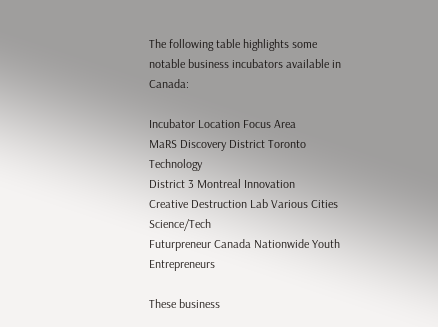The following table highlights some notable business incubators available in Canada:

Incubator Location Focus Area
MaRS Discovery District Toronto Technology
District 3 Montreal Innovation
Creative Destruction Lab Various Cities Science/Tech
Futurpreneur Canada Nationwide Youth Entrepreneurs

These business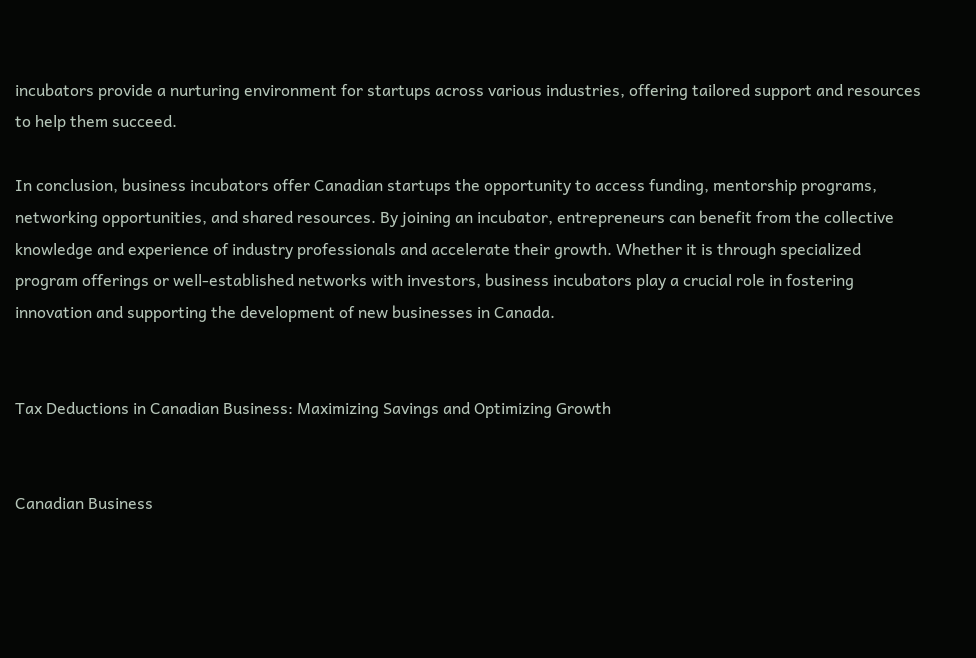incubators provide a nurturing environment for startups across various industries, offering tailored support and resources to help them succeed.

In conclusion, business incubators offer Canadian startups the opportunity to access funding, mentorship programs, networking opportunities, and shared resources. By joining an incubator, entrepreneurs can benefit from the collective knowledge and experience of industry professionals and accelerate their growth. Whether it is through specialized program offerings or well-established networks with investors, business incubators play a crucial role in fostering innovation and supporting the development of new businesses in Canada.


Tax Deductions in Canadian Business: Maximizing Savings and Optimizing Growth


Canadian Business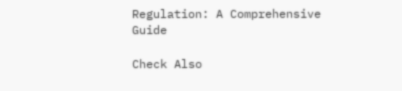Regulation: A Comprehensive Guide

Check Also